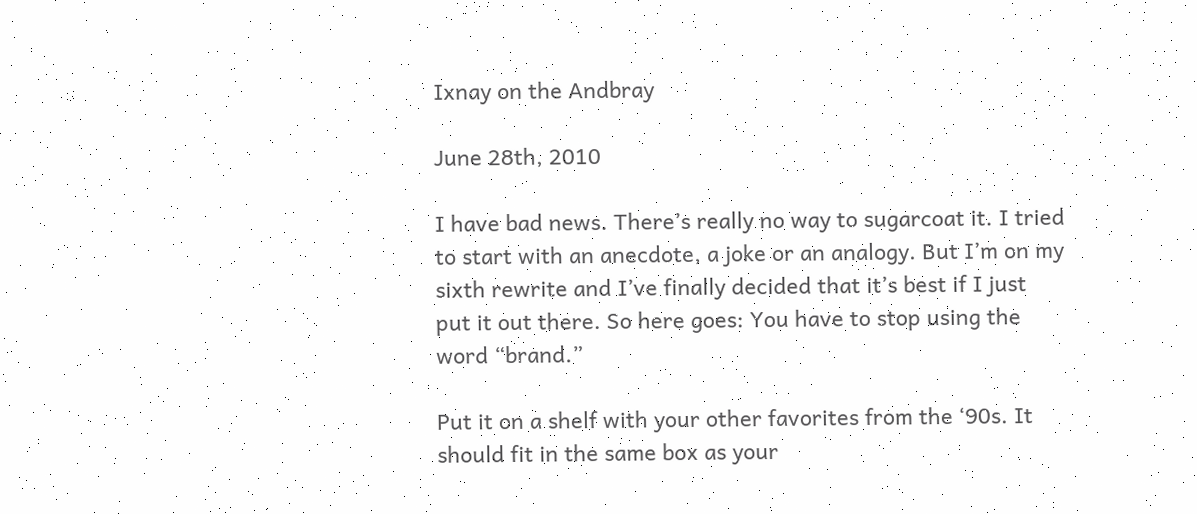Ixnay on the Andbray

June 28th, 2010

I have bad news. There’s really no way to sugarcoat it. I tried to start with an anecdote, a joke or an analogy. But I’m on my sixth rewrite and I’ve finally decided that it’s best if I just put it out there. So here goes: You have to stop using the word “brand.”

Put it on a shelf with your other favorites from the ‘90s. It should fit in the same box as your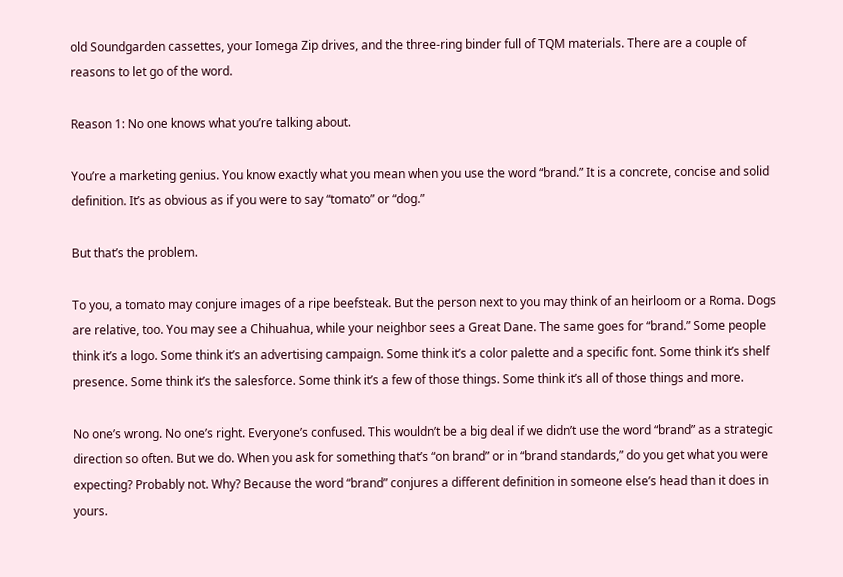old Soundgarden cassettes, your Iomega Zip drives, and the three-ring binder full of TQM materials. There are a couple of reasons to let go of the word.

Reason 1: No one knows what you’re talking about.

You’re a marketing genius. You know exactly what you mean when you use the word “brand.” It is a concrete, concise and solid definition. It’s as obvious as if you were to say “tomato” or “dog.”

But that’s the problem.

To you, a tomato may conjure images of a ripe beefsteak. But the person next to you may think of an heirloom or a Roma. Dogs are relative, too. You may see a Chihuahua, while your neighbor sees a Great Dane. The same goes for “brand.” Some people think it’s a logo. Some think it’s an advertising campaign. Some think it’s a color palette and a specific font. Some think it’s shelf presence. Some think it’s the salesforce. Some think it’s a few of those things. Some think it’s all of those things and more.

No one’s wrong. No one’s right. Everyone’s confused. This wouldn’t be a big deal if we didn’t use the word “brand” as a strategic direction so often. But we do. When you ask for something that’s “on brand” or in “brand standards,” do you get what you were expecting? Probably not. Why? Because the word “brand” conjures a different definition in someone else’s head than it does in yours.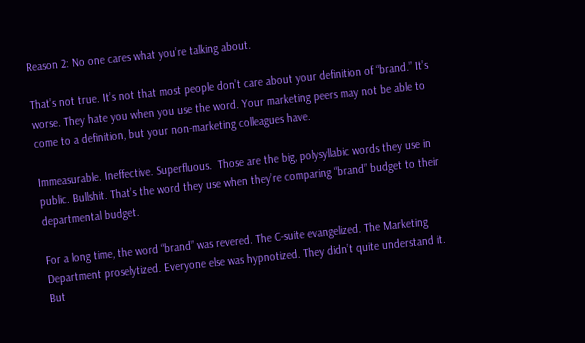Reason 2: No one cares what you’re talking about.

That’s not true. It’s not that most people don’t care about your definition of “brand.” It’s worse. They hate you when you use the word. Your marketing peers may not be able to come to a definition, but your non-marketing colleagues have.

Immeasurable. Ineffective. Superfluous.  Those are the big, polysyllabic words they use in public. Bullshit. That’s the word they use when they’re comparing “brand” budget to their departmental budget.

For a long time, the word “brand” was revered. The C-suite evangelized. The Marketing Department proselytized. Everyone else was hypnotized. They didn’t quite understand it. But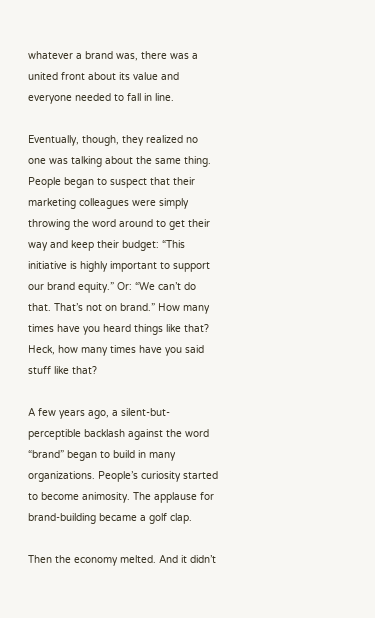whatever a brand was, there was a united front about its value and everyone needed to fall in line.

Eventually, though, they realized no one was talking about the same thing. People began to suspect that their marketing colleagues were simply throwing the word around to get their way and keep their budget: “This initiative is highly important to support our brand equity.” Or: “We can’t do that. That’s not on brand.” How many times have you heard things like that? Heck, how many times have you said stuff like that?

A few years ago, a silent-but-perceptible backlash against the word “brand” began to build in many organizations. People’s curiosity started to become animosity. The applause for brand-building became a golf clap.

Then the economy melted. And it didn’t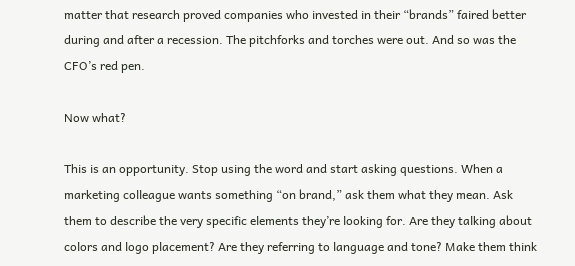matter that research proved companies who invested in their “brands” faired better during and after a recession. The pitchforks and torches were out. And so was the CFO’s red pen.

Now what?

This is an opportunity. Stop using the word and start asking questions. When a marketing colleague wants something “on brand,” ask them what they mean. Ask them to describe the very specific elements they’re looking for. Are they talking about colors and logo placement? Are they referring to language and tone? Make them think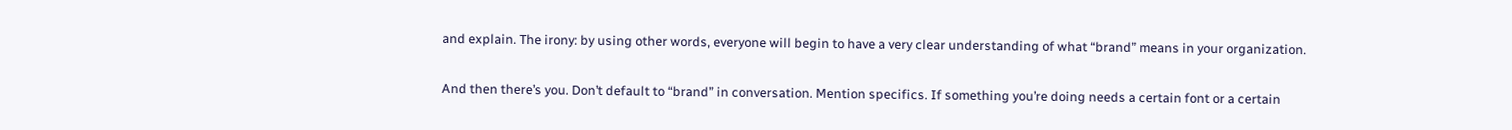and explain. The irony: by using other words, everyone will begin to have a very clear understanding of what “brand” means in your organization.

And then there’s you. Don’t default to “brand” in conversation. Mention specifics. If something you’re doing needs a certain font or a certain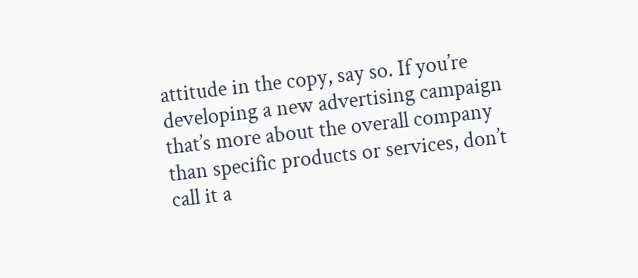attitude in the copy, say so. If you’re developing a new advertising campaign that’s more about the overall company than specific products or services, don’t call it a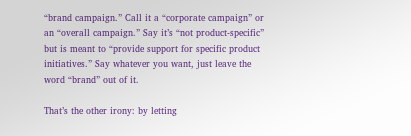“brand campaign.” Call it a “corporate campaign” or an “overall campaign.” Say it’s “not product-specific” but is meant to “provide support for specific product initiatives.” Say whatever you want, just leave the word “brand” out of it.

That’s the other irony: by letting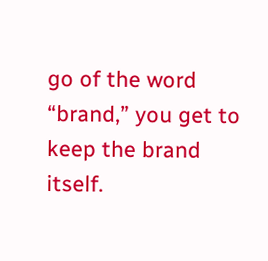go of the word “brand,” you get to keep the brand itself.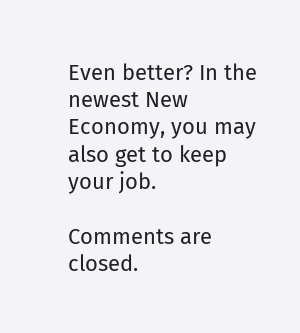Even better? In the newest New Economy, you may also get to keep your job.

Comments are closed.